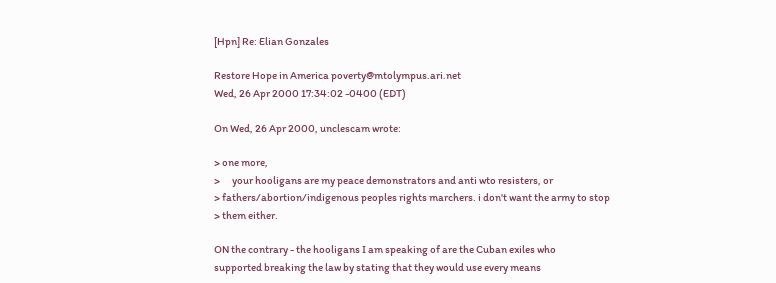[Hpn] Re: Elian Gonzales

Restore Hope in America poverty@mtolympus.ari.net
Wed, 26 Apr 2000 17:34:02 -0400 (EDT)

On Wed, 26 Apr 2000, unclescam wrote:

> one more,
>      your hooligans are my peace demonstrators and anti wto resisters, or
> fathers/abortion/indigenous peoples rights marchers. i don't want the army to stop
> them either.

ON the contrary - the hooligans I am speaking of are the Cuban exiles who
supported breaking the law by stating that they would use every means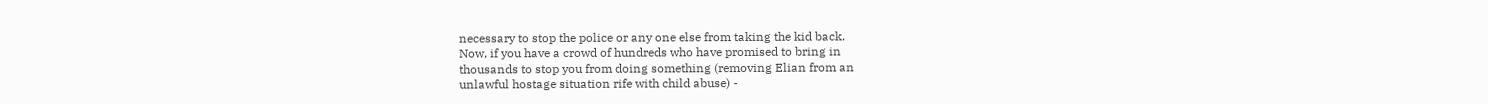necessary to stop the police or any one else from taking the kid back.
Now, if you have a crowd of hundreds who have promised to bring in
thousands to stop you from doing something (removing Elian from an
unlawful hostage situation rife with child abuse) -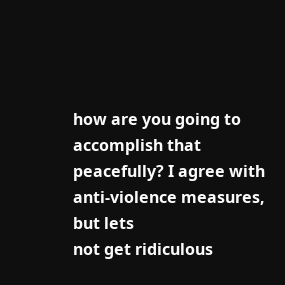how are you going to
accomplish that peacefully? I agree with anti-violence measures, but lets
not get ridiculous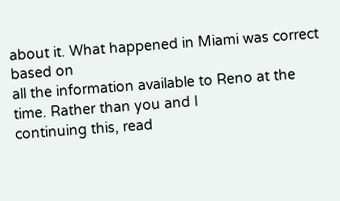about it. What happened in Miami was correct based on
all the information available to Reno at the time. Rather than you and I
continuing this, read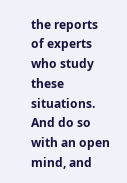the reports of experts who study these situations.
And do so with an open mind, and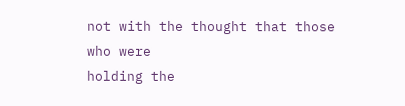not with the thought that those who were
holding the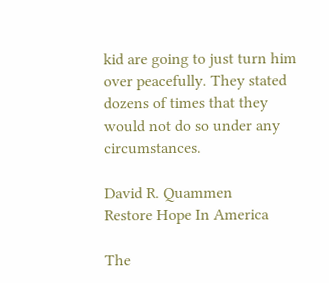kid are going to just turn him over peacefully. They stated
dozens of times that they would not do so under any circumstances.

David R. Quammen
Restore Hope In America

The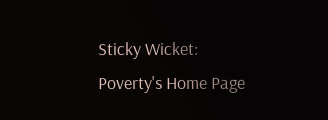Sticky Wicket: Poverty's Home Page